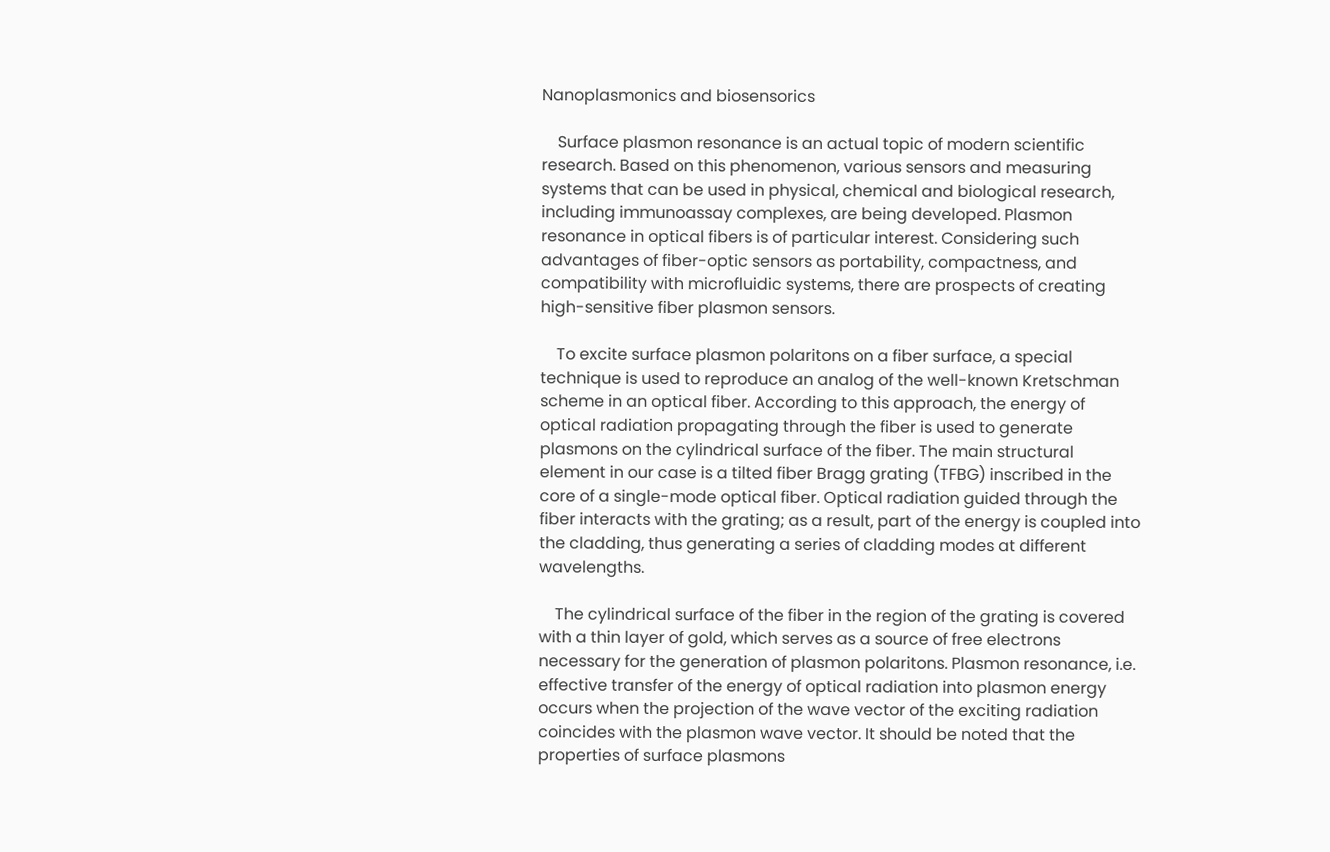Nanoplasmonics and biosensorics

    Surface plasmon resonance is an actual topic of modern scientific research. Based on this phenomenon, various sensors and measuring systems that can be used in physical, chemical and biological research, including immunoassay complexes, are being developed. Plasmon resonance in optical fibers is of particular interest. Considering such advantages of fiber-optic sensors as portability, compactness, and compatibility with microfluidic systems, there are prospects of creating high-sensitive fiber plasmon sensors.

    To excite surface plasmon polaritons on a fiber surface, a special technique is used to reproduce an analog of the well-known Kretschman scheme in an optical fiber. According to this approach, the energy of optical radiation propagating through the fiber is used to generate plasmons on the cylindrical surface of the fiber. The main structural element in our case is a tilted fiber Bragg grating (TFBG) inscribed in the core of a single-mode optical fiber. Optical radiation guided through the fiber interacts with the grating; as a result, part of the energy is coupled into the cladding, thus generating a series of cladding modes at different wavelengths.

    The cylindrical surface of the fiber in the region of the grating is covered with a thin layer of gold, which serves as a source of free electrons necessary for the generation of plasmon polaritons. Plasmon resonance, i.e. effective transfer of the energy of optical radiation into plasmon energy occurs when the projection of the wave vector of the exciting radiation coincides with the plasmon wave vector. It should be noted that the properties of surface plasmons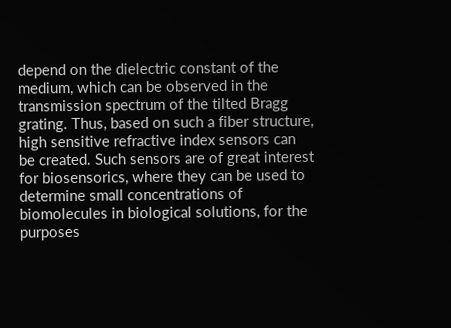depend on the dielectric constant of the medium, which can be observed in the transmission spectrum of the tilted Bragg grating. Thus, based on such a fiber structure, high sensitive refractive index sensors can be created. Such sensors are of great interest for biosensorics, where they can be used to determine small concentrations of biomolecules in biological solutions, for the purposes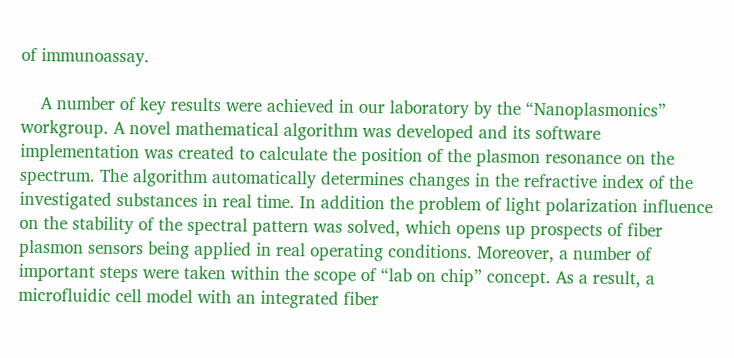of immunoassay.

    A number of key results were achieved in our laboratory by the “Nanoplasmonics” workgroup. A novel mathematical algorithm was developed and its software implementation was created to calculate the position of the plasmon resonance on the spectrum. The algorithm automatically determines changes in the refractive index of the investigated substances in real time. In addition the problem of light polarization influence on the stability of the spectral pattern was solved, which opens up prospects of fiber plasmon sensors being applied in real operating conditions. Moreover, a number of important steps were taken within the scope of “lab on chip” concept. As a result, a microfluidic cell model with an integrated fiber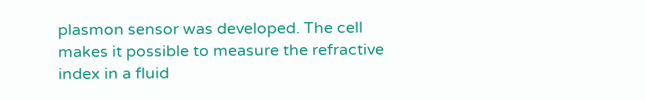plasmon sensor was developed. The cell makes it possible to measure the refractive index in a fluid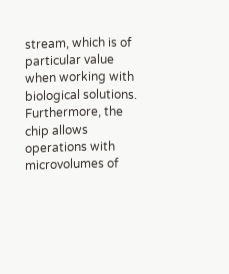stream, which is of particular value when working with biological solutions. Furthermore, the chip allows operations with microvolumes of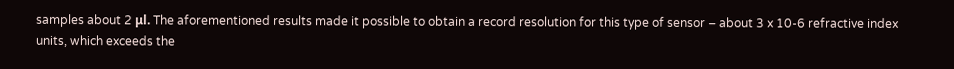samples about 2 μl. The aforementioned results made it possible to obtain a record resolution for this type of sensor – about 3 x 10-6 refractive index units, which exceeds the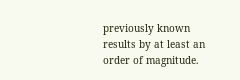previously known results by at least an order of magnitude.